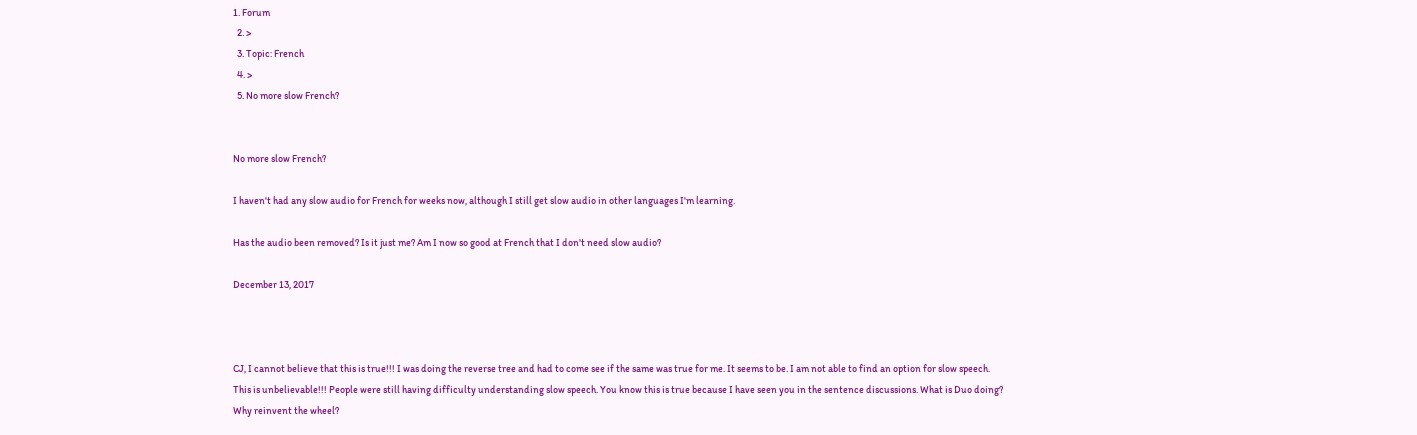1. Forum
  2. >
  3. Topic: French
  4. >
  5. No more slow French?


No more slow French?

I haven't had any slow audio for French for weeks now, although I still get slow audio in other languages I'm learning.

Has the audio been removed? Is it just me? Am I now so good at French that I don't need slow audio?

December 13, 2017



CJ, I cannot believe that this is true!!! I was doing the reverse tree and had to come see if the same was true for me. It seems to be. I am not able to find an option for slow speech. This is unbelievable!!! People were still having difficulty understanding slow speech. You know this is true because I have seen you in the sentence discussions. What is Duo doing? Why reinvent the wheel?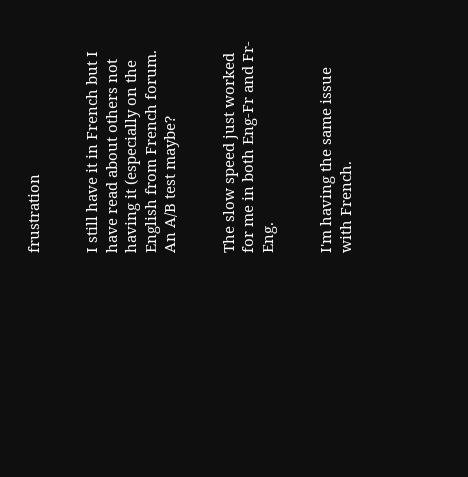frustration


I still have it in French but I have read about others not having it (especially on the English from French forum. An A/B test maybe?


The slow speed just worked for me in both Eng-Fr and Fr- Eng.


I'm having the same issue with French.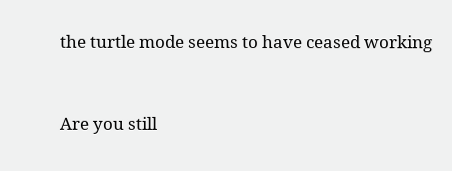the turtle mode seems to have ceased working


Are you still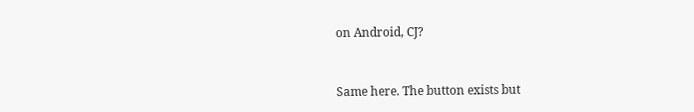on Android, CJ?


Same here. The button exists but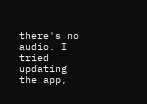there's no audio. I tried updating the app,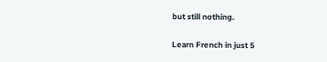but still nothing.

Learn French in just 5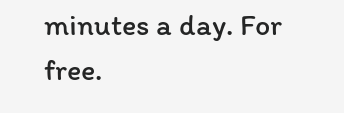minutes a day. For free.